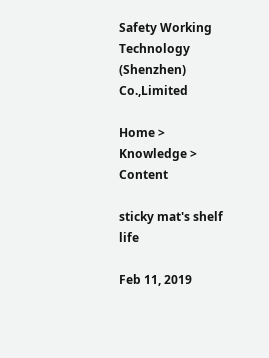Safety Working Technology (Shenzhen) Co.,Limited

Home > Knowledge > Content

sticky mat's shelf life

Feb 11, 2019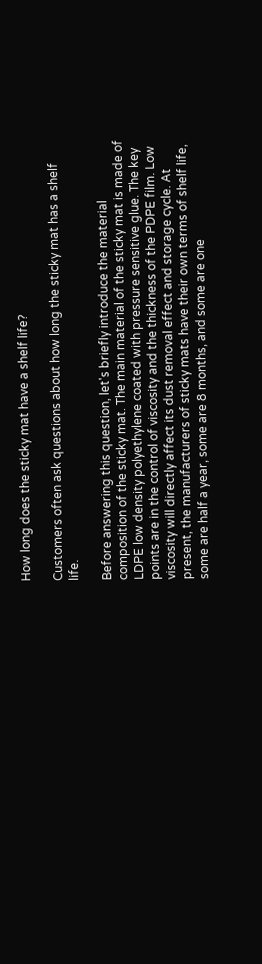How long does the sticky mat have a shelf life?

Customers often ask questions about how long the sticky mat has a shelf life.

Before answering this question, let's briefly introduce the material composition of the sticky mat. The main material of the sticky mat is made of LDPE low density polyethylene coated with pressure sensitive glue. The key points are in the control of viscosity and the thickness of the PDPE film. Low viscosity will directly affect its dust removal effect and storage cycle. At present, the manufacturers of sticky mats have their own terms of shelf life, some are half a year, some are 8 months, and some are one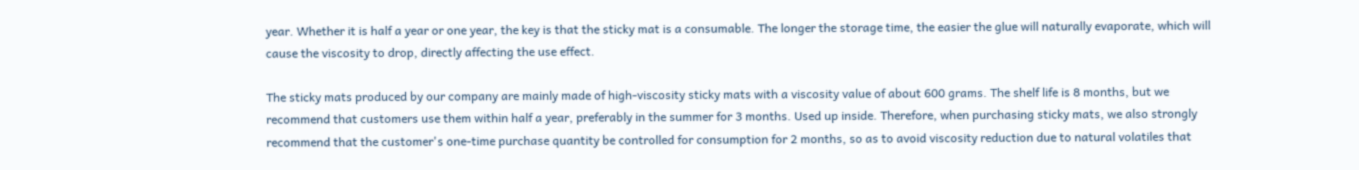year. Whether it is half a year or one year, the key is that the sticky mat is a consumable. The longer the storage time, the easier the glue will naturally evaporate, which will cause the viscosity to drop, directly affecting the use effect.

The sticky mats produced by our company are mainly made of high-viscosity sticky mats with a viscosity value of about 600 grams. The shelf life is 8 months, but we recommend that customers use them within half a year, preferably in the summer for 3 months. Used up inside. Therefore, when purchasing sticky mats, we also strongly recommend that the customer's one-time purchase quantity be controlled for consumption for 2 months, so as to avoid viscosity reduction due to natural volatiles that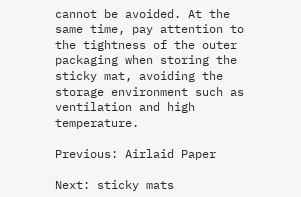cannot be avoided. At the same time, pay attention to the tightness of the outer packaging when storing the sticky mat, avoiding the storage environment such as ventilation and high temperature.

Previous: Airlaid Paper

Next: sticky mats